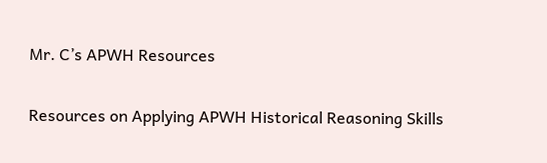Mr. C’s APWH Resources

Resources on Applying APWH Historical Reasoning Skills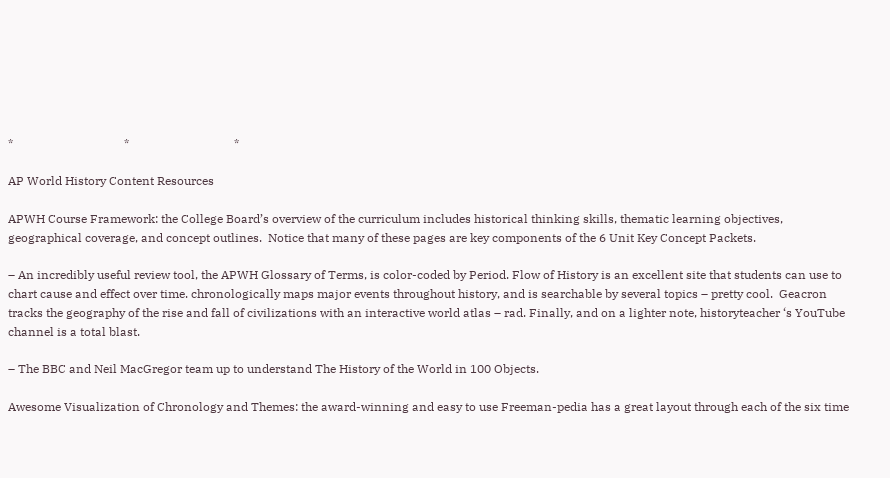*                                     *                                   *

AP World History Content Resources

APWH Course Framework: the College Board’s overview of the curriculum includes historical thinking skills, thematic learning objectives, geographical coverage, and concept outlines.  Notice that many of these pages are key components of the 6 Unit Key Concept Packets.

– An incredibly useful review tool, the APWH Glossary of Terms, is color-coded by Period. Flow of History is an excellent site that students can use to chart cause and effect over time. chronologically maps major events throughout history, and is searchable by several topics – pretty cool.  Geacron tracks the geography of the rise and fall of civilizations with an interactive world atlas – rad. Finally, and on a lighter note, historyteacher ‘s YouTube channel is a total blast.

– The BBC and Neil MacGregor team up to understand The History of the World in 100 Objects.

Awesome Visualization of Chronology and Themes: the award-winning and easy to use Freeman-pedia has a great layout through each of the six time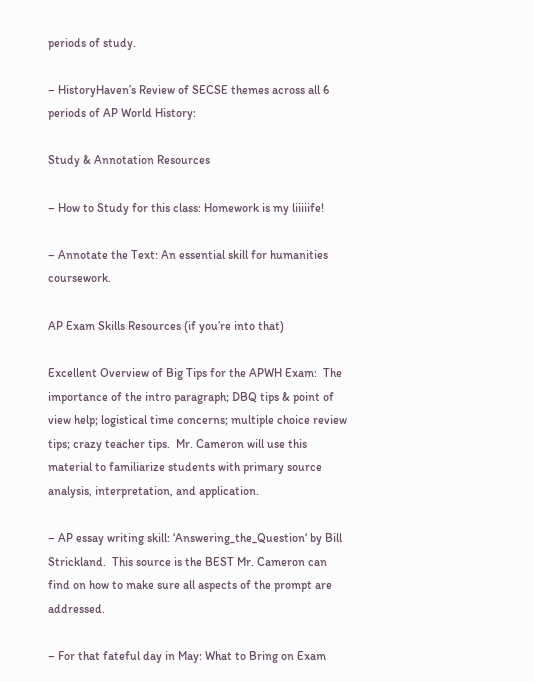periods of study.

– HistoryHaven’s Review of SECSE themes across all 6 periods of AP World History:

Study & Annotation Resources

– How to Study for this class: Homework is my liiiiife!

– Annotate the Text: An essential skill for humanities coursework.

AP Exam Skills Resources (if you’re into that)

Excellent Overview of Big Tips for the APWH Exam:  The importance of the intro paragraph; DBQ tips & point of view help; logistical time concerns; multiple choice review tips; crazy teacher tips.  Mr. Cameron will use this material to familiarize students with primary source analysis, interpretation, and application.

– AP essay writing skill: ‘Answering_the_Question‘ by Bill Strickland.  This source is the BEST Mr. Cameron can find on how to make sure all aspects of the prompt are addressed.

– For that fateful day in May: What to Bring on Exam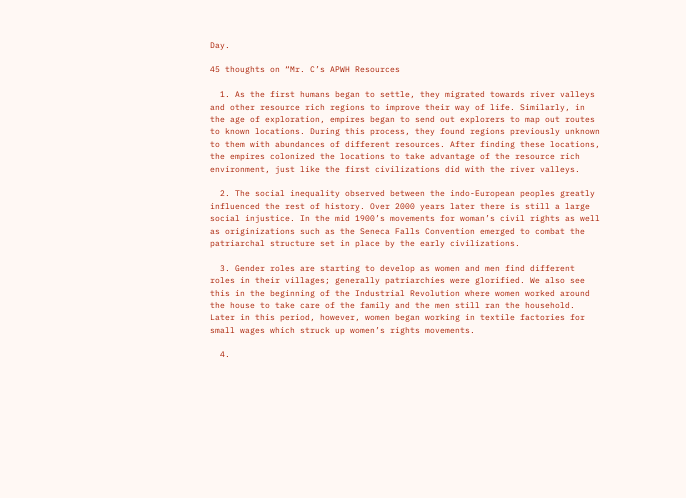Day.

45 thoughts on “Mr. C’s APWH Resources

  1. As the first humans began to settle, they migrated towards river valleys and other resource rich regions to improve their way of life. Similarly, in the age of exploration, empires began to send out explorers to map out routes to known locations. During this process, they found regions previously unknown to them with abundances of different resources. After finding these locations, the empires colonized the locations to take advantage of the resource rich environment, just like the first civilizations did with the river valleys.

  2. The social inequality observed between the indo-European peoples greatly influenced the rest of history. Over 2000 years later there is still a large social injustice. In the mid 1900’s movements for woman’s civil rights as well as originizations such as the Seneca Falls Convention emerged to combat the patriarchal structure set in place by the early civilizations.

  3. Gender roles are starting to develop as women and men find different roles in their villages; generally patriarchies were glorified. We also see this in the beginning of the Industrial Revolution where women worked around the house to take care of the family and the men still ran the household. Later in this period, however, women began working in textile factories for small wages which struck up women’s rights movements.

  4.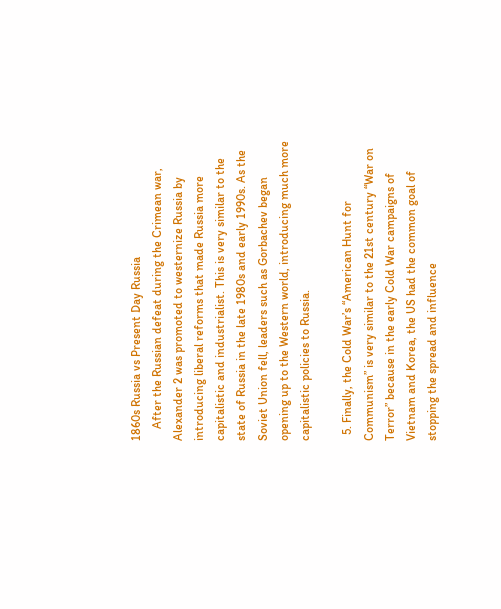1860s Russia vs Present Day Russia
    After the Russian defeat during the Crimean war, Alexander 2 was promoted to westernize Russia by introducing liberal reforms that made Russia more capitalistic and industrialist. This is very similar to the state of Russia in the late 1980s and early 1990s. As the Soviet Union fell, leaders such as Gorbachev began opening up to the Western world, introducing much more capitalistic policies to Russia.

  5. Finally, the Cold War’s “American Hunt for Communism” is very similar to the 21st century “War on Terror” because in the early Cold War campaigns of Vietnam and Korea, the US had the common goal of stopping the spread and influence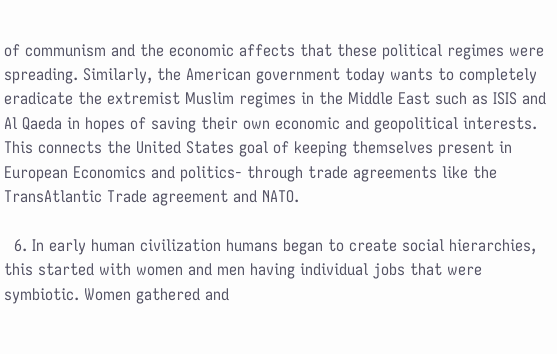of communism and the economic affects that these political regimes were spreading. Similarly, the American government today wants to completely eradicate the extremist Muslim regimes in the Middle East such as ISIS and Al Qaeda in hopes of saving their own economic and geopolitical interests. This connects the United States goal of keeping themselves present in European Economics and politics- through trade agreements like the TransAtlantic Trade agreement and NATO.

  6. In early human civilization humans began to create social hierarchies, this started with women and men having individual jobs that were symbiotic. Women gathered and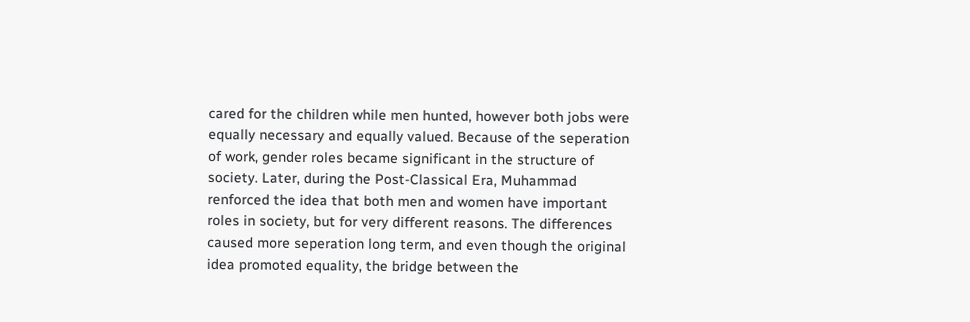cared for the children while men hunted, however both jobs were equally necessary and equally valued. Because of the seperation of work, gender roles became significant in the structure of society. Later, during the Post-Classical Era, Muhammad renforced the idea that both men and women have important roles in society, but for very different reasons. The differences caused more seperation long term, and even though the original idea promoted equality, the bridge between the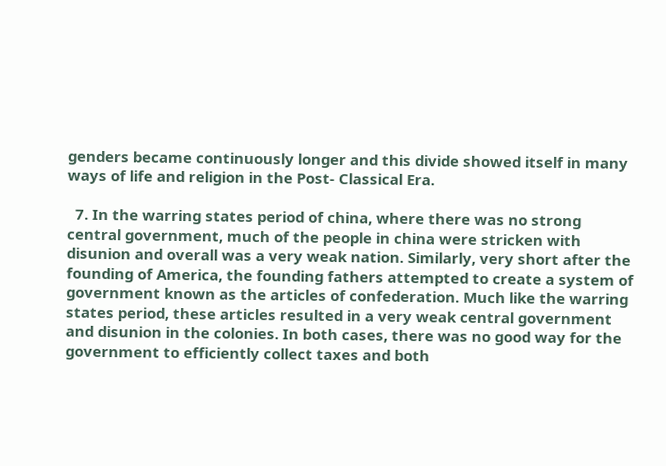genders became continuously longer and this divide showed itself in many ways of life and religion in the Post- Classical Era.

  7. In the warring states period of china, where there was no strong central government, much of the people in china were stricken with disunion and overall was a very weak nation. Similarly, very short after the founding of America, the founding fathers attempted to create a system of government known as the articles of confederation. Much like the warring states period, these articles resulted in a very weak central government and disunion in the colonies. In both cases, there was no good way for the government to efficiently collect taxes and both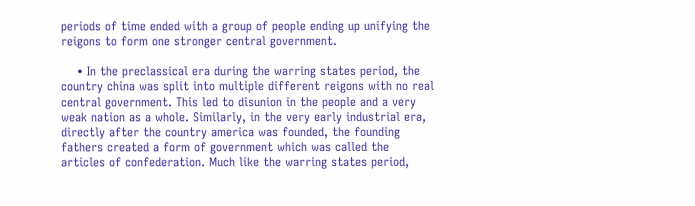periods of time ended with a group of people ending up unifying the reigons to form one stronger central government.

    • In the preclassical era during the warring states period, the country china was split into multiple different reigons with no real central government. This led to disunion in the people and a very weak nation as a whole. Similarly, in the very early industrial era, directly after the country america was founded, the founding fathers created a form of government which was called the articles of confederation. Much like the warring states period,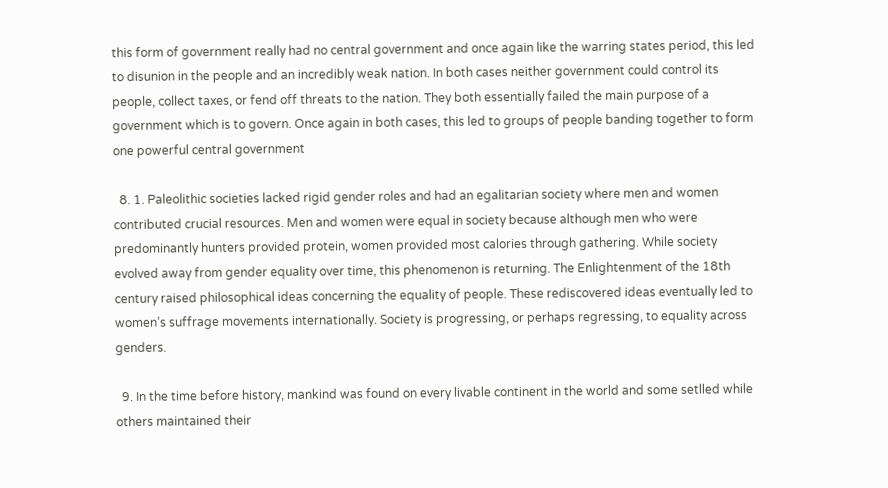this form of government really had no central government and once again like the warring states period, this led to disunion in the people and an incredibly weak nation. In both cases neither government could control its people, collect taxes, or fend off threats to the nation. They both essentially failed the main purpose of a government which is to govern. Once again in both cases, this led to groups of people banding together to form one powerful central government

  8. 1. Paleolithic societies lacked rigid gender roles and had an egalitarian society where men and women contributed crucial resources. Men and women were equal in society because although men who were predominantly hunters provided protein, women provided most calories through gathering. While society evolved away from gender equality over time, this phenomenon is returning. The Enlightenment of the 18th century raised philosophical ideas concerning the equality of people. These rediscovered ideas eventually led to women’s suffrage movements internationally. Society is progressing, or perhaps regressing, to equality across genders.

  9. In the time before history, mankind was found on every livable continent in the world and some setlled while others maintained their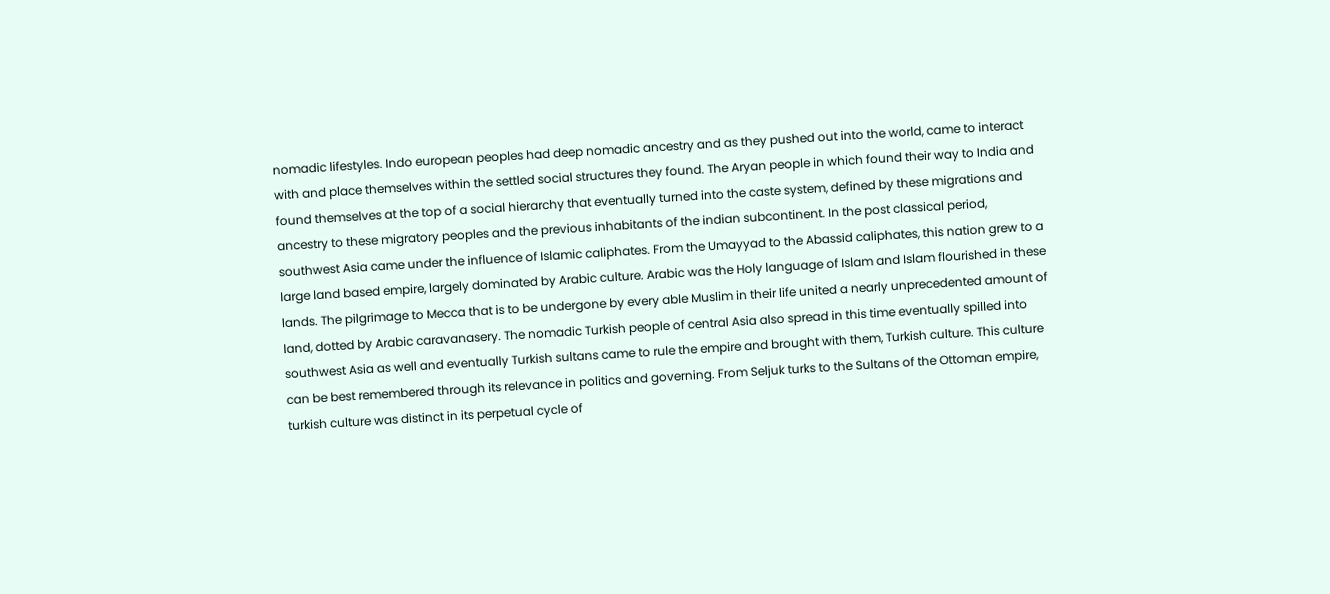nomadic lifestyles. Indo european peoples had deep nomadic ancestry and as they pushed out into the world, came to interact with and place themselves within the settled social structures they found. The Aryan people in which found their way to India and found themselves at the top of a social hierarchy that eventually turned into the caste system, defined by these migrations and ancestry to these migratory peoples and the previous inhabitants of the indian subcontinent. In the post classical period, southwest Asia came under the influence of Islamic caliphates. From the Umayyad to the Abassid caliphates, this nation grew to a large land based empire, largely dominated by Arabic culture. Arabic was the Holy language of Islam and Islam flourished in these lands. The pilgrimage to Mecca that is to be undergone by every able Muslim in their life united a nearly unprecedented amount of land, dotted by Arabic caravanasery. The nomadic Turkish people of central Asia also spread in this time eventually spilled into southwest Asia as well and eventually Turkish sultans came to rule the empire and brought with them, Turkish culture. This culture can be best remembered through its relevance in politics and governing. From Seljuk turks to the Sultans of the Ottoman empire, turkish culture was distinct in its perpetual cycle of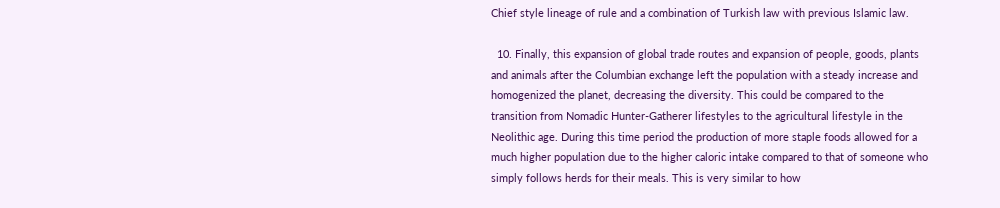Chief style lineage of rule and a combination of Turkish law with previous Islamic law.

  10. Finally, this expansion of global trade routes and expansion of people, goods, plants and animals after the Columbian exchange left the population with a steady increase and homogenized the planet, decreasing the diversity. This could be compared to the transition from Nomadic Hunter-Gatherer lifestyles to the agricultural lifestyle in the Neolithic age. During this time period the production of more staple foods allowed for a much higher population due to the higher caloric intake compared to that of someone who simply follows herds for their meals. This is very similar to how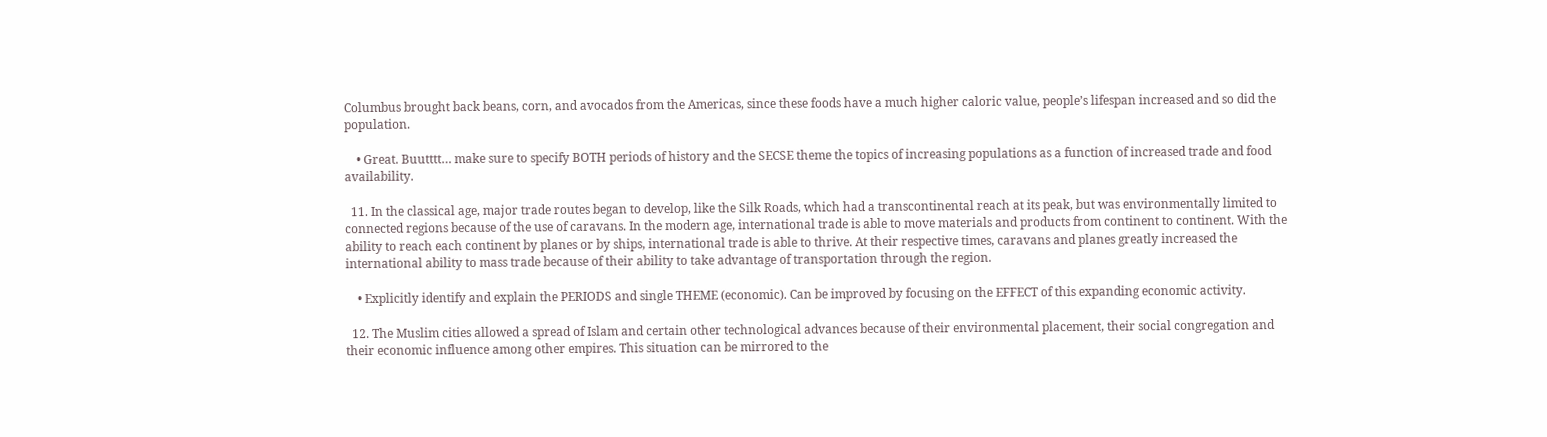Columbus brought back beans, corn, and avocados from the Americas, since these foods have a much higher caloric value, people’s lifespan increased and so did the population.

    • Great. Buutttt… make sure to specify BOTH periods of history and the SECSE theme the topics of increasing populations as a function of increased trade and food availability.

  11. In the classical age, major trade routes began to develop, like the Silk Roads, which had a transcontinental reach at its peak, but was environmentally limited to connected regions because of the use of caravans. In the modern age, international trade is able to move materials and products from continent to continent. With the ability to reach each continent by planes or by ships, international trade is able to thrive. At their respective times, caravans and planes greatly increased the international ability to mass trade because of their ability to take advantage of transportation through the region.

    • Explicitly identify and explain the PERIODS and single THEME (economic). Can be improved by focusing on the EFFECT of this expanding economic activity.

  12. The Muslim cities allowed a spread of Islam and certain other technological advances because of their environmental placement, their social congregation and their economic influence among other empires. This situation can be mirrored to the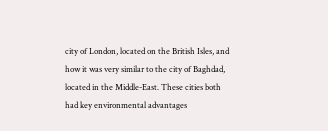city of London, located on the British Isles, and how it was very similar to the city of Baghdad, located in the Middle-East. These cities both had key environmental advantages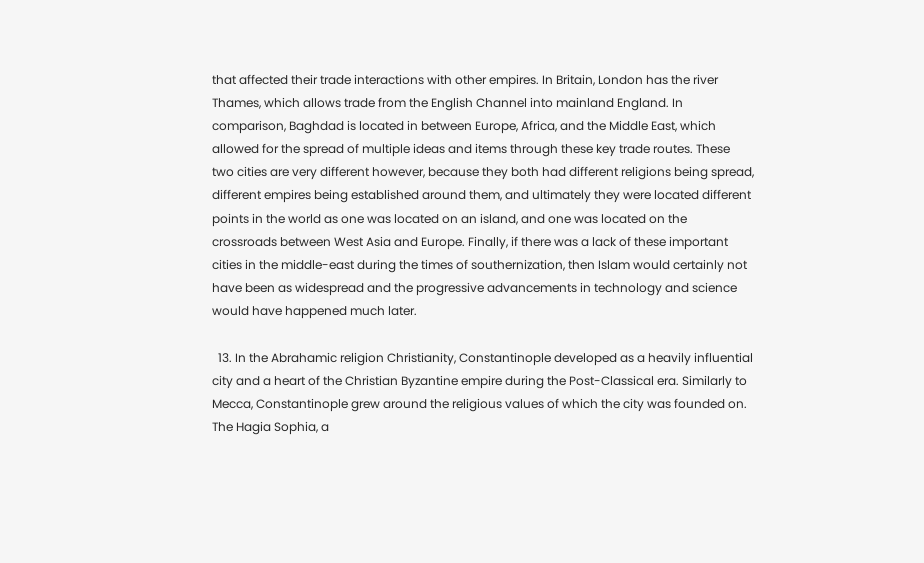that affected their trade interactions with other empires. In Britain, London has the river Thames, which allows trade from the English Channel into mainland England. In comparison, Baghdad is located in between Europe, Africa, and the Middle East, which allowed for the spread of multiple ideas and items through these key trade routes. These two cities are very different however, because they both had different religions being spread, different empires being established around them, and ultimately they were located different points in the world as one was located on an island, and one was located on the crossroads between West Asia and Europe. Finally, if there was a lack of these important cities in the middle-east during the times of southernization, then Islam would certainly not have been as widespread and the progressive advancements in technology and science would have happened much later.

  13. In the Abrahamic religion Christianity, Constantinople developed as a heavily influential city and a heart of the Christian Byzantine empire during the Post-Classical era. Similarly to Mecca, Constantinople grew around the religious values of which the city was founded on. The Hagia Sophia, a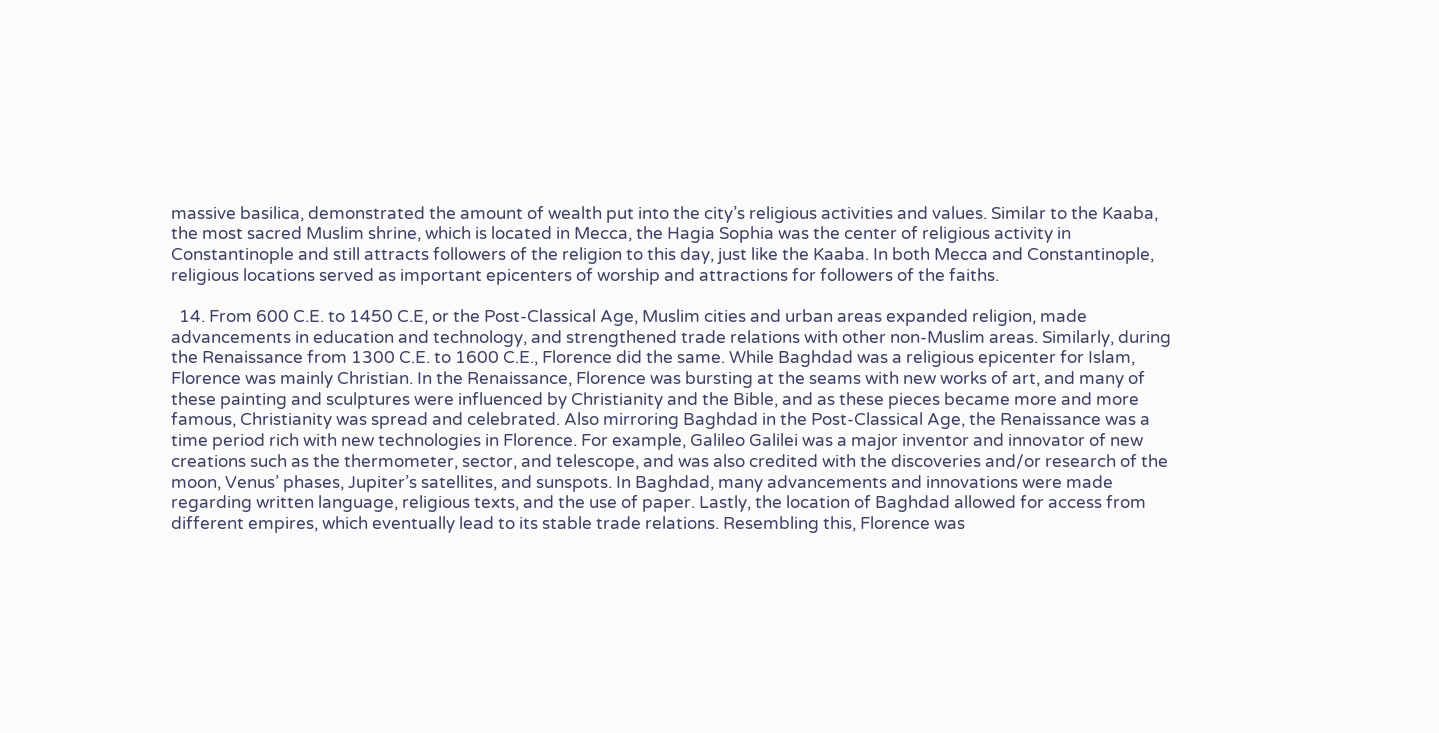massive basilica, demonstrated the amount of wealth put into the city’s religious activities and values. Similar to the Kaaba, the most sacred Muslim shrine, which is located in Mecca, the Hagia Sophia was the center of religious activity in Constantinople and still attracts followers of the religion to this day, just like the Kaaba. In both Mecca and Constantinople, religious locations served as important epicenters of worship and attractions for followers of the faiths.

  14. From 600 C.E. to 1450 C.E, or the Post-Classical Age, Muslim cities and urban areas expanded religion, made advancements in education and technology, and strengthened trade relations with other non-Muslim areas. Similarly, during the Renaissance from 1300 C.E. to 1600 C.E., Florence did the same. While Baghdad was a religious epicenter for Islam, Florence was mainly Christian. In the Renaissance, Florence was bursting at the seams with new works of art, and many of these painting and sculptures were influenced by Christianity and the Bible, and as these pieces became more and more famous, Christianity was spread and celebrated. Also mirroring Baghdad in the Post-Classical Age, the Renaissance was a time period rich with new technologies in Florence. For example, Galileo Galilei was a major inventor and innovator of new creations such as the thermometer, sector, and telescope, and was also credited with the discoveries and/or research of the moon, Venus’ phases, Jupiter’s satellites, and sunspots. In Baghdad, many advancements and innovations were made regarding written language, religious texts, and the use of paper. Lastly, the location of Baghdad allowed for access from different empires, which eventually lead to its stable trade relations. Resembling this, Florence was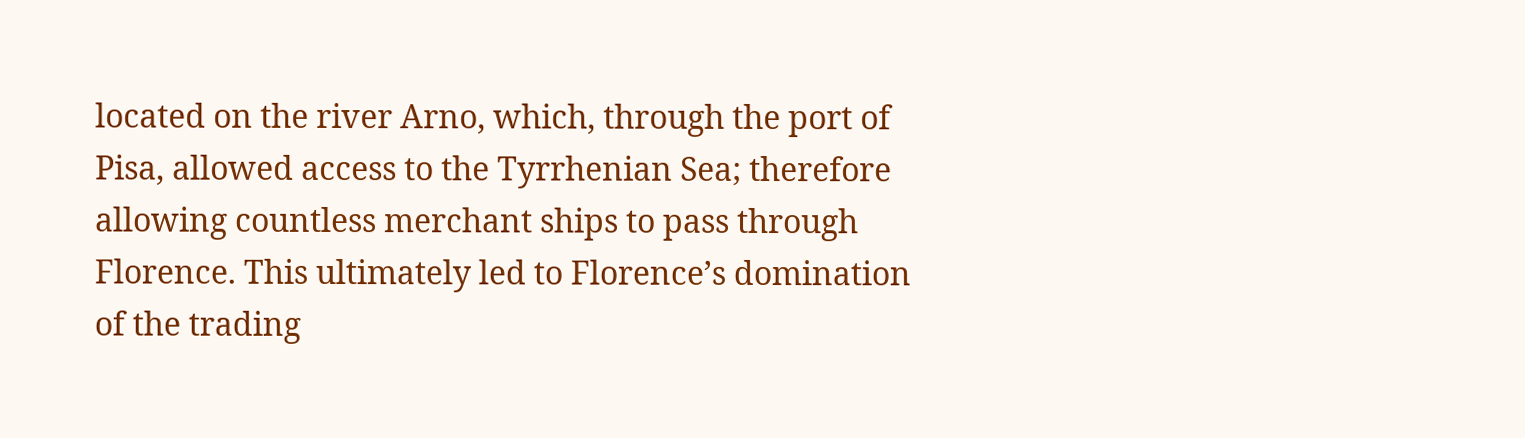located on the river Arno, which, through the port of Pisa, allowed access to the Tyrrhenian Sea; therefore allowing countless merchant ships to pass through Florence. This ultimately led to Florence’s domination of the trading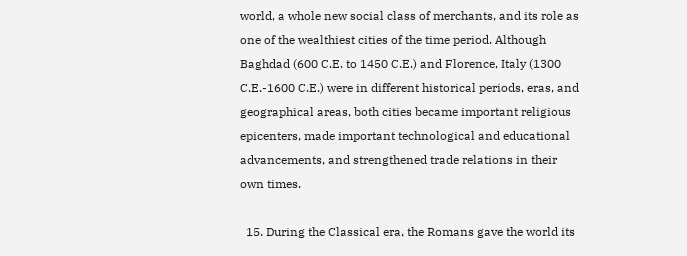world, a whole new social class of merchants, and its role as one of the wealthiest cities of the time period. Although Baghdad (600 C.E. to 1450 C.E.) and Florence, Italy (1300 C.E.-1600 C.E.) were in different historical periods, eras, and geographical areas, both cities became important religious epicenters, made important technological and educational advancements, and strengthened trade relations in their own times.

  15. During the Classical era, the Romans gave the world its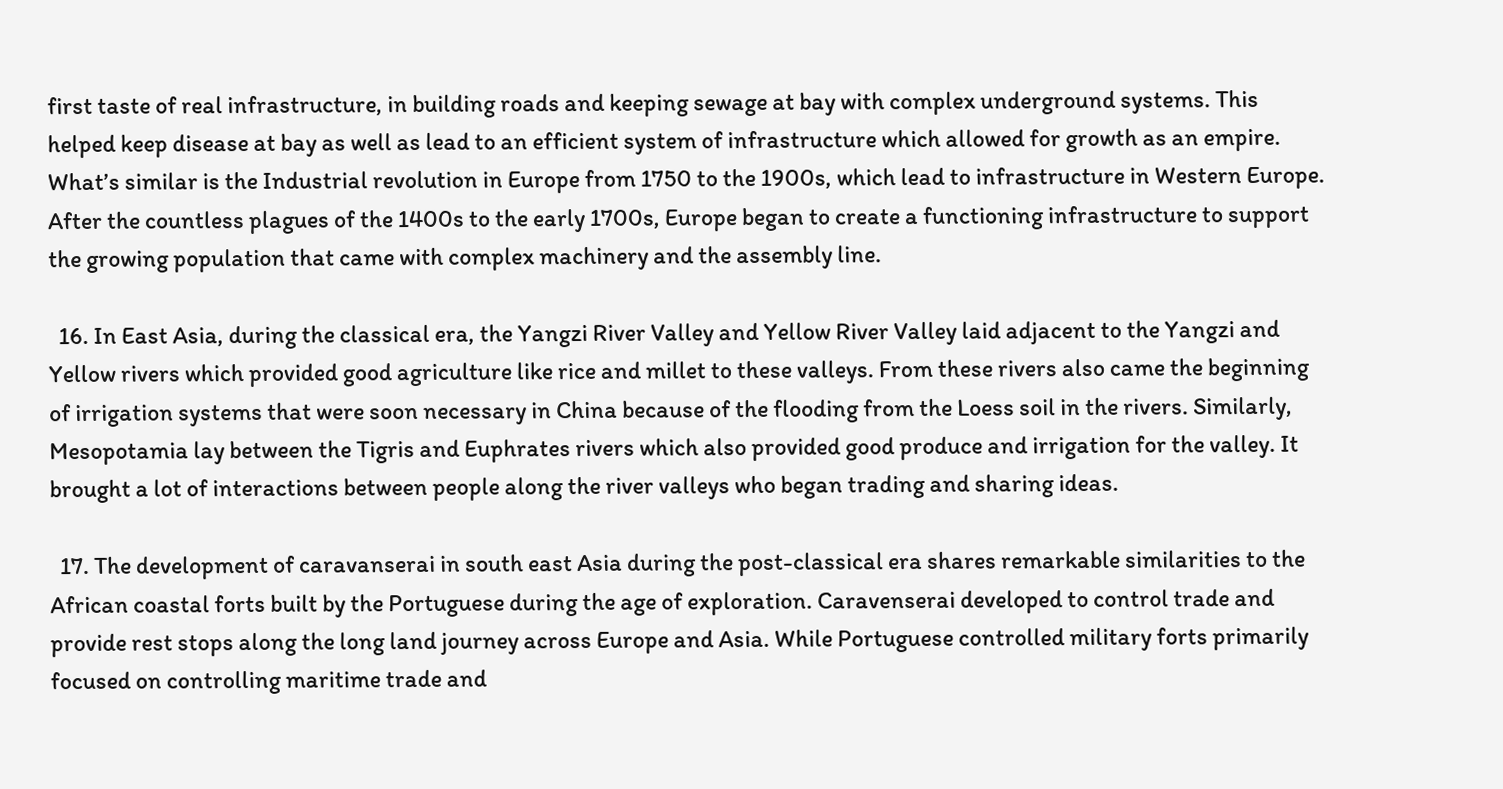first taste of real infrastructure, in building roads and keeping sewage at bay with complex underground systems. This helped keep disease at bay as well as lead to an efficient system of infrastructure which allowed for growth as an empire. What’s similar is the Industrial revolution in Europe from 1750 to the 1900s, which lead to infrastructure in Western Europe. After the countless plagues of the 1400s to the early 1700s, Europe began to create a functioning infrastructure to support the growing population that came with complex machinery and the assembly line.

  16. In East Asia, during the classical era, the Yangzi River Valley and Yellow River Valley laid adjacent to the Yangzi and Yellow rivers which provided good agriculture like rice and millet to these valleys. From these rivers also came the beginning of irrigation systems that were soon necessary in China because of the flooding from the Loess soil in the rivers. Similarly, Mesopotamia lay between the Tigris and Euphrates rivers which also provided good produce and irrigation for the valley. It brought a lot of interactions between people along the river valleys who began trading and sharing ideas.

  17. The development of caravanserai in south east Asia during the post-classical era shares remarkable similarities to the African coastal forts built by the Portuguese during the age of exploration. Caravenserai developed to control trade and provide rest stops along the long land journey across Europe and Asia. While Portuguese controlled military forts primarily focused on controlling maritime trade and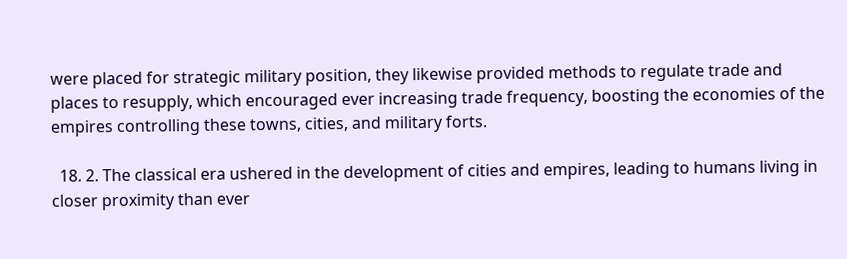were placed for strategic military position, they likewise provided methods to regulate trade and places to resupply, which encouraged ever increasing trade frequency, boosting the economies of the empires controlling these towns, cities, and military forts.

  18. 2. The classical era ushered in the development of cities and empires, leading to humans living in closer proximity than ever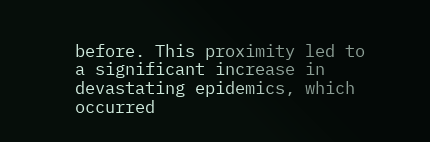before. This proximity led to a significant increase in devastating epidemics, which occurred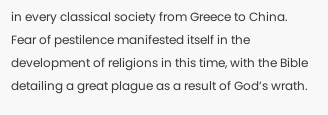in every classical society from Greece to China. Fear of pestilence manifested itself in the development of religions in this time, with the Bible detailing a great plague as a result of God’s wrath.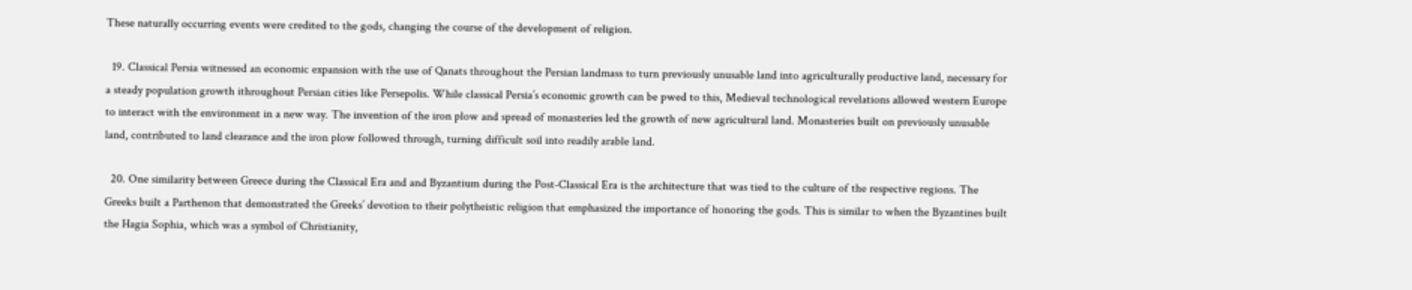These naturally occurring events were credited to the gods, changing the course of the development of religion.

  19. Classical Persia witnessed an economic expansion with the use of Qanats throughout the Persian landmass to turn previously unusable land into agriculturally productive land, necessary for a steady population growth ithroughout Persian cities like Persepolis. While classical Persia’s economic growth can be pwed to this, Medieval technological revelations allowed western Europe to interact with the environment in a new way. The invention of the iron plow and spread of monasteries led the growth of new agricultural land. Monasteries built on previously unusable land, contributed to land clearance and the iron plow followed through, turning difficult soil into readily arable land.

  20. One similarity between Greece during the Classical Era and and Byzantium during the Post-Classical Era is the architecture that was tied to the culture of the respective regions. The Greeks built a Parthenon that demonstrated the Greeks’ devotion to their polytheistic religion that emphasized the importance of honoring the gods. This is similar to when the Byzantines built the Hagia Sophia, which was a symbol of Christianity,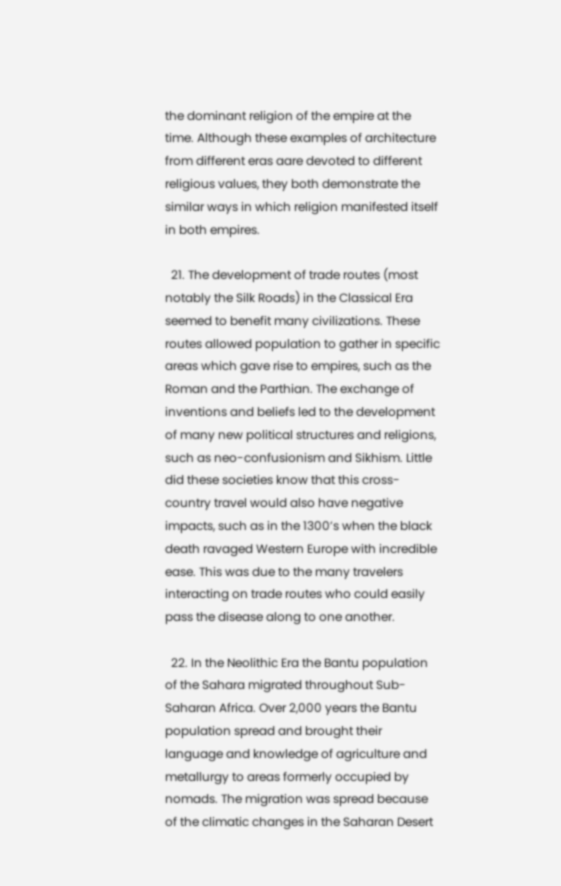the dominant religion of the empire at the time. Although these examples of architecture from different eras aare devoted to different religious values, they both demonstrate the similar ways in which religion manifested itself in both empires.

  21. The development of trade routes (most notably the Silk Roads) in the Classical Era seemed to benefit many civilizations. These routes allowed population to gather in specific areas which gave rise to empires, such as the Roman and the Parthian. The exchange of inventions and beliefs led to the development of many new political structures and religions, such as neo-confusionism and Sikhism. Little did these societies know that this cross-country travel would also have negative impacts, such as in the 1300’s when the black death ravaged Western Europe with incredible ease. This was due to the many travelers interacting on trade routes who could easily pass the disease along to one another.

  22. In the Neolithic Era the Bantu population of the Sahara migrated throughout Sub-Saharan Africa. Over 2,000 years the Bantu population spread and brought their language and knowledge of agriculture and metallurgy to areas formerly occupied by nomads. The migration was spread because of the climatic changes in the Saharan Desert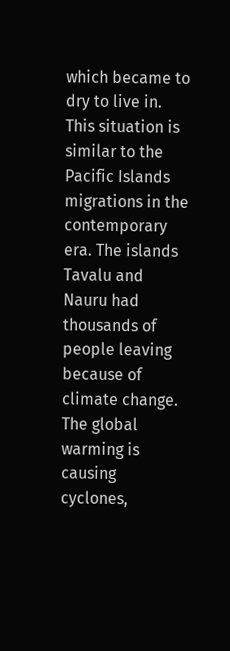which became to dry to live in. This situation is similar to the Pacific Islands migrations in the contemporary era. The islands Tavalu and Nauru had thousands of people leaving because of climate change. The global warming is causing cyclones,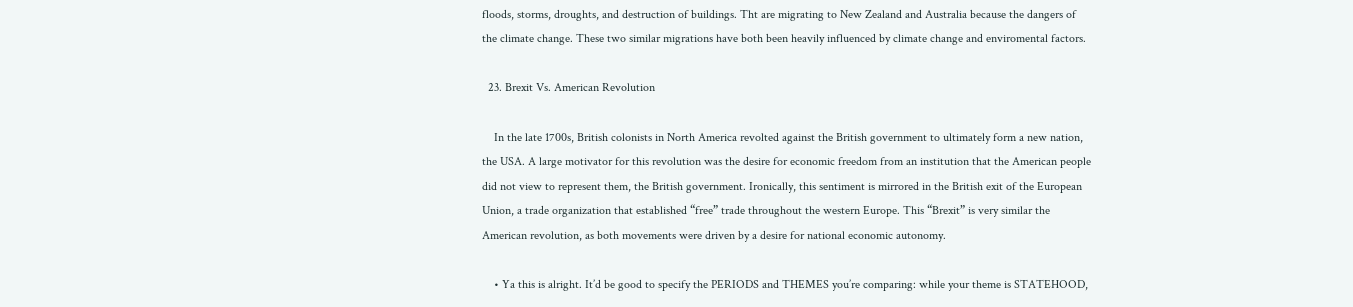floods, storms, droughts, and destruction of buildings. Tht are migrating to New Zealand and Australia because the dangers of the climate change. These two similar migrations have both been heavily influenced by climate change and enviromental factors.

  23. Brexit Vs. American Revolution

    In the late 1700s, British colonists in North America revolted against the British government to ultimately form a new nation, the USA. A large motivator for this revolution was the desire for economic freedom from an institution that the American people did not view to represent them, the British government. Ironically, this sentiment is mirrored in the British exit of the European Union, a trade organization that established “free” trade throughout the western Europe. This “Brexit” is very similar the American revolution, as both movements were driven by a desire for national economic autonomy.

    • Ya this is alright. It’d be good to specify the PERIODS and THEMES you’re comparing: while your theme is STATEHOOD,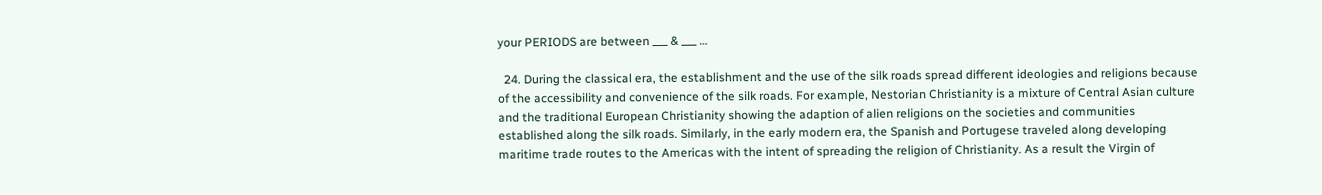your PERIODS are between ___ & ___ …

  24. During the classical era, the establishment and the use of the silk roads spread different ideologies and religions because of the accessibility and convenience of the silk roads. For example, Nestorian Christianity is a mixture of Central Asian culture and the traditional European Christianity showing the adaption of alien religions on the societies and communities established along the silk roads. Similarly, in the early modern era, the Spanish and Portugese traveled along developing maritime trade routes to the Americas with the intent of spreading the religion of Christianity. As a result the Virgin of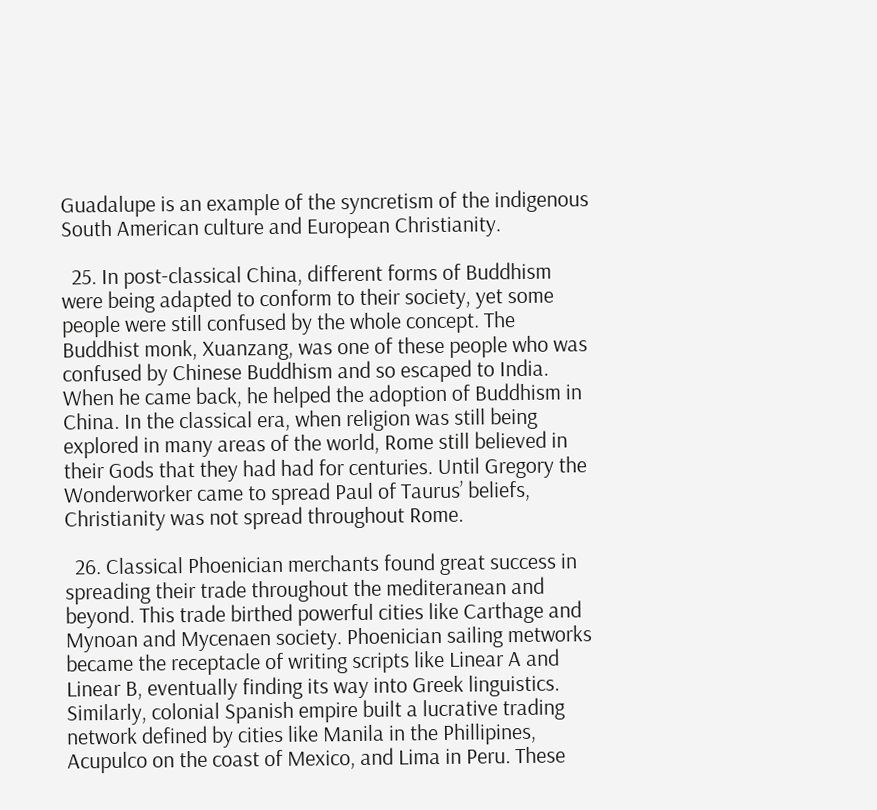Guadalupe is an example of the syncretism of the indigenous South American culture and European Christianity.

  25. In post-classical China, different forms of Buddhism were being adapted to conform to their society, yet some people were still confused by the whole concept. The Buddhist monk, Xuanzang, was one of these people who was confused by Chinese Buddhism and so escaped to India. When he came back, he helped the adoption of Buddhism in China. In the classical era, when religion was still being explored in many areas of the world, Rome still believed in their Gods that they had had for centuries. Until Gregory the Wonderworker came to spread Paul of Taurus’ beliefs, Christianity was not spread throughout Rome.

  26. Classical Phoenician merchants found great success in spreading their trade throughout the mediteranean and beyond. This trade birthed powerful cities like Carthage and Mynoan and Mycenaen society. Phoenician sailing metworks became the receptacle of writing scripts like Linear A and Linear B, eventually finding its way into Greek linguistics. Similarly, colonial Spanish empire built a lucrative trading network defined by cities like Manila in the Phillipines, Acupulco on the coast of Mexico, and Lima in Peru. These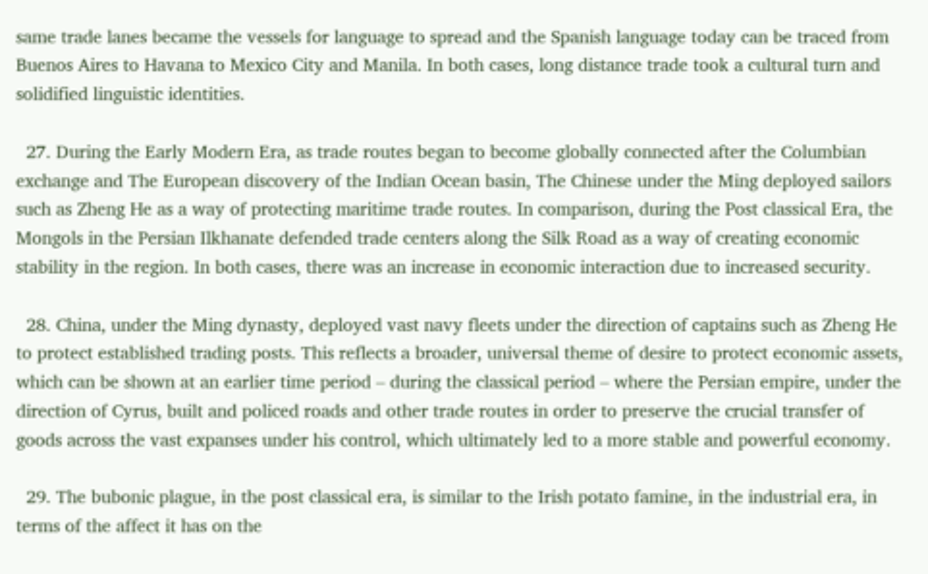same trade lanes became the vessels for language to spread and the Spanish language today can be traced from Buenos Aires to Havana to Mexico City and Manila. In both cases, long distance trade took a cultural turn and solidified linguistic identities.

  27. During the Early Modern Era, as trade routes began to become globally connected after the Columbian exchange and The European discovery of the Indian Ocean basin, The Chinese under the Ming deployed sailors such as Zheng He as a way of protecting maritime trade routes. In comparison, during the Post classical Era, the Mongols in the Persian Ilkhanate defended trade centers along the Silk Road as a way of creating economic stability in the region. In both cases, there was an increase in economic interaction due to increased security.

  28. China, under the Ming dynasty, deployed vast navy fleets under the direction of captains such as Zheng He to protect established trading posts. This reflects a broader, universal theme of desire to protect economic assets, which can be shown at an earlier time period – during the classical period – where the Persian empire, under the direction of Cyrus, built and policed roads and other trade routes in order to preserve the crucial transfer of goods across the vast expanses under his control, which ultimately led to a more stable and powerful economy.

  29. The bubonic plague, in the post classical era, is similar to the Irish potato famine, in the industrial era, in terms of the affect it has on the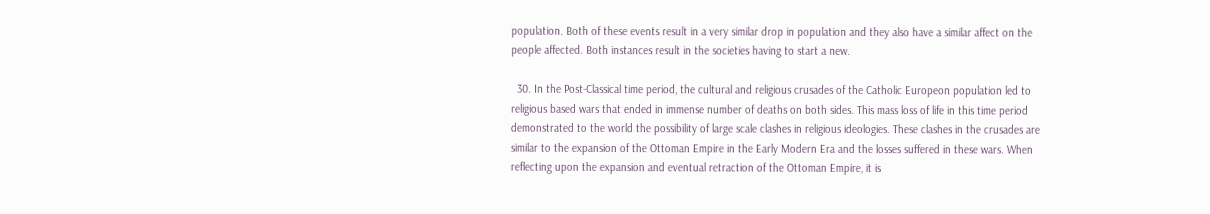population. Both of these events result in a very similar drop in population and they also have a similar affect on the people affected. Both instances result in the societies having to start a new.

  30. In the Post-Classical time period, the cultural and religious crusades of the Catholic Europeon population led to religious based wars that ended in immense number of deaths on both sides. This mass loss of life in this time period demonstrated to the world the possibility of large scale clashes in religious ideologies. These clashes in the crusades are similar to the expansion of the Ottoman Empire in the Early Modern Era and the losses suffered in these wars. When reflecting upon the expansion and eventual retraction of the Ottoman Empire, it is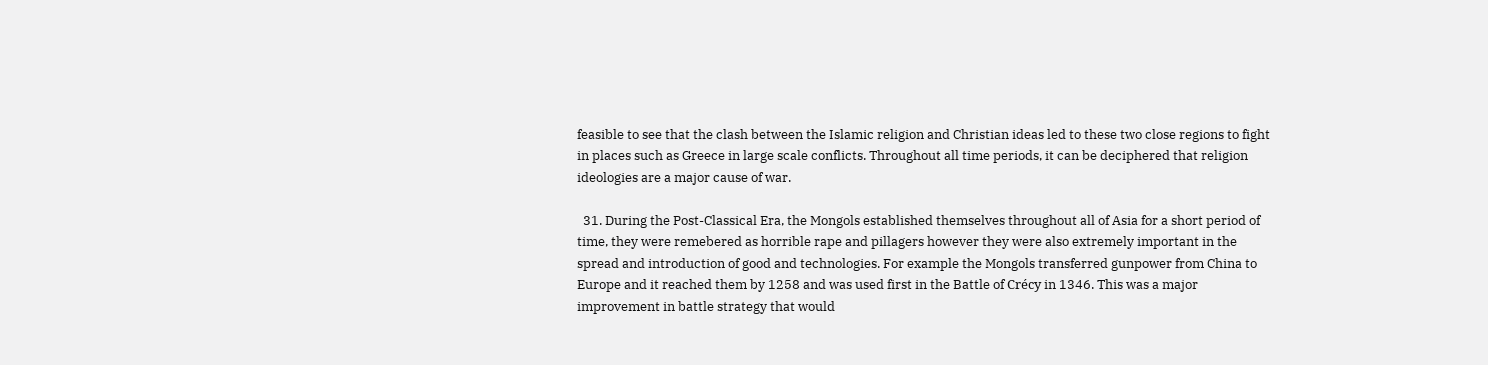feasible to see that the clash between the Islamic religion and Christian ideas led to these two close regions to fight in places such as Greece in large scale conflicts. Throughout all time periods, it can be deciphered that religion ideologies are a major cause of war.

  31. During the Post-Classical Era, the Mongols established themselves throughout all of Asia for a short period of time, they were remebered as horrible rape and pillagers however they were also extremely important in the spread and introduction of good and technologies. For example the Mongols transferred gunpower from China to Europe and it reached them by 1258 and was used first in the Battle of Crécy in 1346. This was a major improvement in battle strategy that would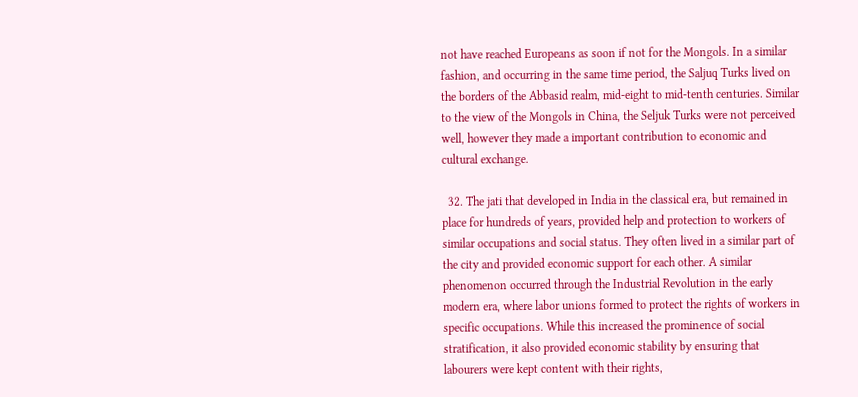not have reached Europeans as soon if not for the Mongols. In a similar fashion, and occurring in the same time period, the Saljuq Turks lived on the borders of the Abbasid realm, mid-eight to mid-tenth centuries. Similar to the view of the Mongols in China, the Seljuk Turks were not perceived well, however they made a important contribution to economic and cultural exchange.

  32. The jati that developed in India in the classical era, but remained in place for hundreds of years, provided help and protection to workers of similar occupations and social status. They often lived in a similar part of the city and provided economic support for each other. A similar phenomenon occurred through the Industrial Revolution in the early modern era, where labor unions formed to protect the rights of workers in specific occupations. While this increased the prominence of social stratification, it also provided economic stability by ensuring that labourers were kept content with their rights,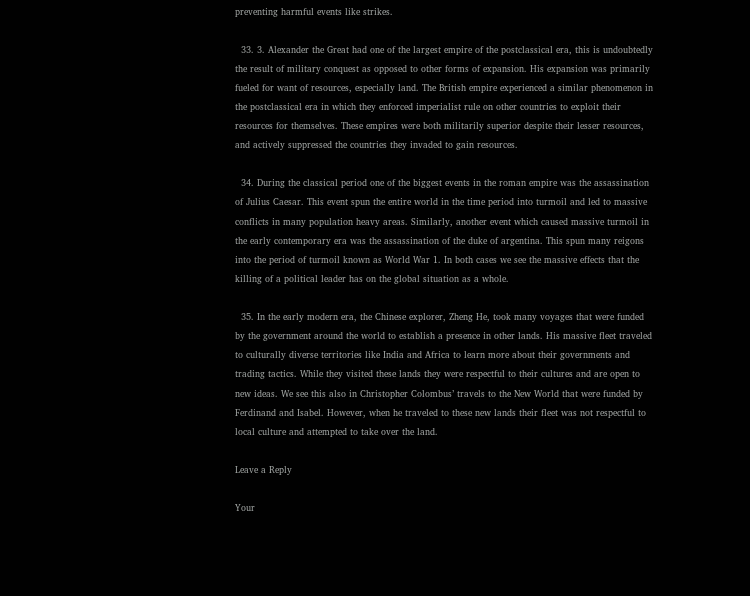preventing harmful events like strikes.

  33. 3. Alexander the Great had one of the largest empire of the postclassical era, this is undoubtedly the result of military conquest as opposed to other forms of expansion. His expansion was primarily fueled for want of resources, especially land. The British empire experienced a similar phenomenon in the postclassical era in which they enforced imperialist rule on other countries to exploit their resources for themselves. These empires were both militarily superior despite their lesser resources, and actively suppressed the countries they invaded to gain resources.

  34. During the classical period one of the biggest events in the roman empire was the assassination of Julius Caesar. This event spun the entire world in the time period into turmoil and led to massive conflicts in many population heavy areas. Similarly, another event which caused massive turmoil in the early contemporary era was the assassination of the duke of argentina. This spun many reigons into the period of turmoil known as World War 1. In both cases we see the massive effects that the killing of a political leader has on the global situation as a whole.

  35. In the early modern era, the Chinese explorer, Zheng He, took many voyages that were funded by the government around the world to establish a presence in other lands. His massive fleet traveled to culturally diverse territories like India and Africa to learn more about their governments and trading tactics. While they visited these lands they were respectful to their cultures and are open to new ideas. We see this also in Christopher Colombus’ travels to the New World that were funded by Ferdinand and Isabel. However, when he traveled to these new lands their fleet was not respectful to local culture and attempted to take over the land.

Leave a Reply

Your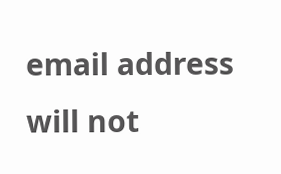email address will not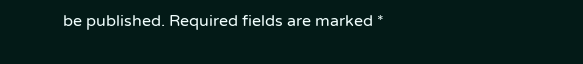be published. Required fields are marked *